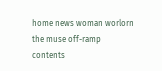home news woman worlorn the muse off-ramp
contents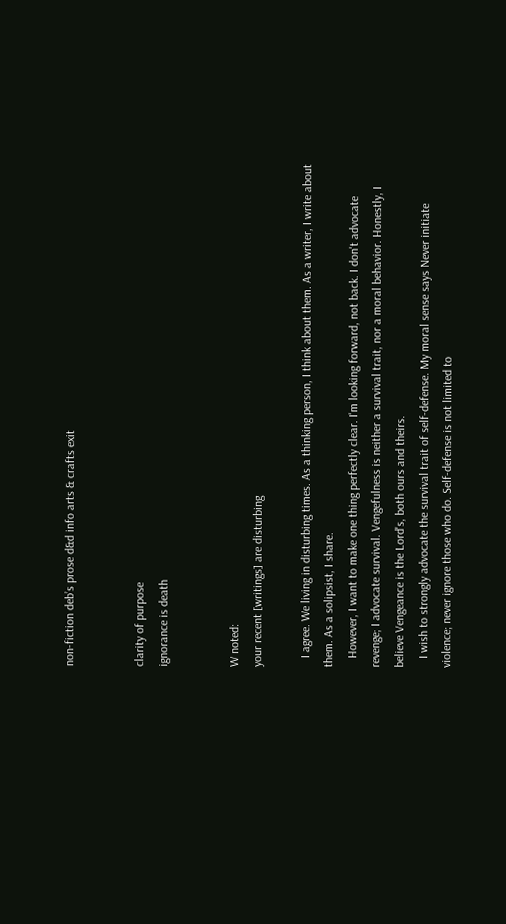non-fiction deb’s prose d&d info arts & crafts exit


clarity of purpose
ignorance is death


W noted:
your recent [writings] are disturbing

   I agree. We living in disturbing times. As a thinking person, I think about them. As a writer, I write about them. As a solipsist, I share.
   However, I want to make one thing perfectly clear. I'm looking forward, not back. I don't advocate revenge; I advocate survival. Vengefulness is neither a survival trait, nor a moral behavior. Honestly, I believe Vengeance is the Lord's, both ours and theirs.
   I wish to strongly advocate the survival trait of self-defense. My moral sense says Never initiate violence; never ignore those who do. Self-defense is not limited to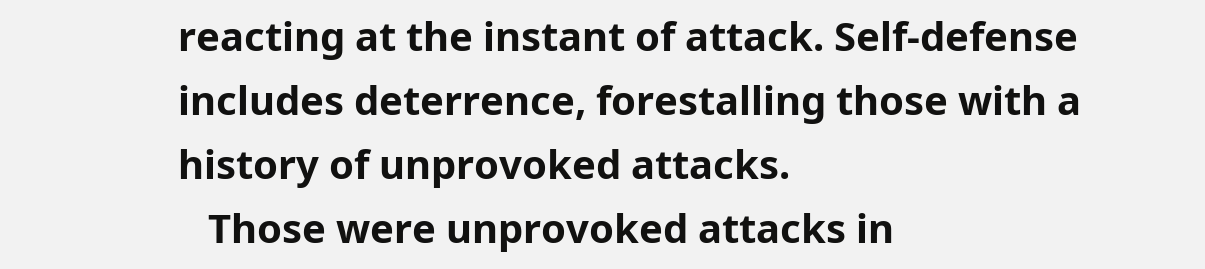reacting at the instant of attack. Self-defense includes deterrence, forestalling those with a history of unprovoked attacks.
   Those were unprovoked attacks in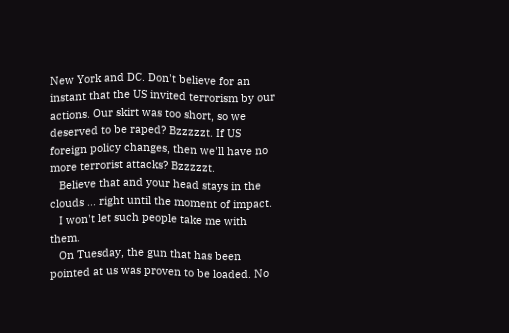New York and DC. Don't believe for an instant that the US invited terrorism by our actions. Our skirt was too short, so we deserved to be raped? Bzzzzzt. If US foreign policy changes, then we'll have no more terrorist attacks? Bzzzzzt.
   Believe that and your head stays in the clouds ... right until the moment of impact.
   I won't let such people take me with them.
   On Tuesday, the gun that has been pointed at us was proven to be loaded. No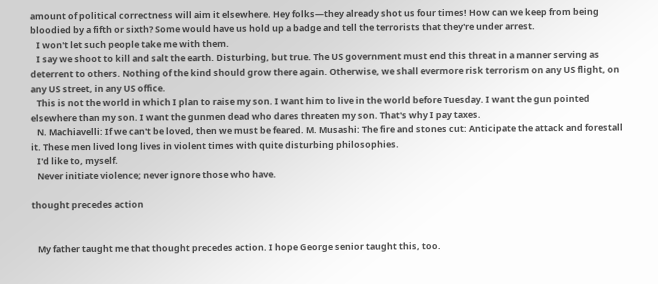amount of political correctness will aim it elsewhere. Hey folks—they already shot us four times! How can we keep from being bloodied by a fifth or sixth? Some would have us hold up a badge and tell the terrorists that they're under arrest.
   I won't let such people take me with them.
   I say we shoot to kill and salt the earth. Disturbing, but true. The US government must end this threat in a manner serving as deterrent to others. Nothing of the kind should grow there again. Otherwise, we shall evermore risk terrorism on any US flight, on any US street, in any US office.
   This is not the world in which I plan to raise my son. I want him to live in the world before Tuesday. I want the gun pointed elsewhere than my son. I want the gunmen dead who dares threaten my son. That's why I pay taxes.
   N. Machiavelli: If we can't be loved, then we must be feared. M. Musashi: The fire and stones cut: Anticipate the attack and forestall it. These men lived long lives in violent times with quite disturbing philosophies.
   I'd like to, myself.
   Never initiate violence; never ignore those who have.

thought precedes action


   My father taught me that thought precedes action. I hope George senior taught this, too.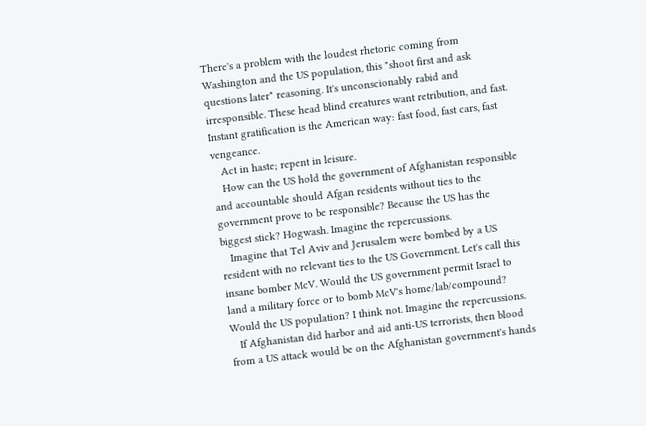There's a problem with the loudest rhetoric coming from Washington and the US population, this "shoot first and ask questions later" reasoning. It's unconscionably rabid and irresponsible. These head blind creatures want retribution, and fast. Instant gratification is the American way: fast food, fast cars, fast vengeance.
   Act in haste; repent in leisure.
   How can the US hold the government of Afghanistan responsible and accountable should Afgan residents without ties to the government prove to be responsible? Because the US has the biggest stick? Hogwash. Imagine the repercussions.
   Imagine that Tel Aviv and Jerusalem were bombed by a US resident with no relevant ties to the US Government. Let's call this insane bomber McV. Would the US government permit Israel to land a military force or to bomb McV's home/lab/compound? Would the US population? I think not. Imagine the repercussions.
   If Afghanistan did harbor and aid anti-US terrorists, then blood from a US attack would be on the Afghanistan government's hands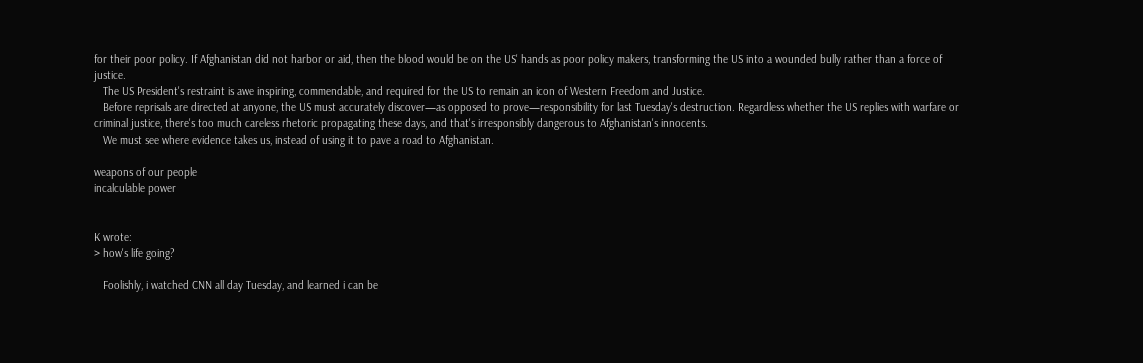for their poor policy. If Afghanistan did not harbor or aid, then the blood would be on the US' hands as poor policy makers, transforming the US into a wounded bully rather than a force of justice.
   The US President's restraint is awe inspiring, commendable, and required for the US to remain an icon of Western Freedom and Justice.
   Before reprisals are directed at anyone, the US must accurately discover—as opposed to prove—responsibility for last Tuesday's destruction. Regardless whether the US replies with warfare or criminal justice, there's too much careless rhetoric propagating these days, and that's irresponsibly dangerous to Afghanistan's innocents.
   We must see where evidence takes us, instead of using it to pave a road to Afghanistan.

weapons of our people
incalculable power


K wrote:
> how's life going?

   Foolishly, i watched CNN all day Tuesday, and learned i can be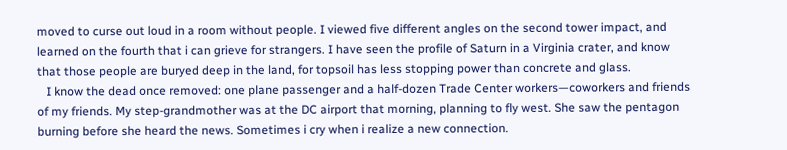moved to curse out loud in a room without people. I viewed five different angles on the second tower impact, and learned on the fourth that i can grieve for strangers. I have seen the profile of Saturn in a Virginia crater, and know that those people are buryed deep in the land, for topsoil has less stopping power than concrete and glass.
   I know the dead once removed: one plane passenger and a half-dozen Trade Center workers—coworkers and friends of my friends. My step-grandmother was at the DC airport that morning, planning to fly west. She saw the pentagon burning before she heard the news. Sometimes i cry when i realize a new connection.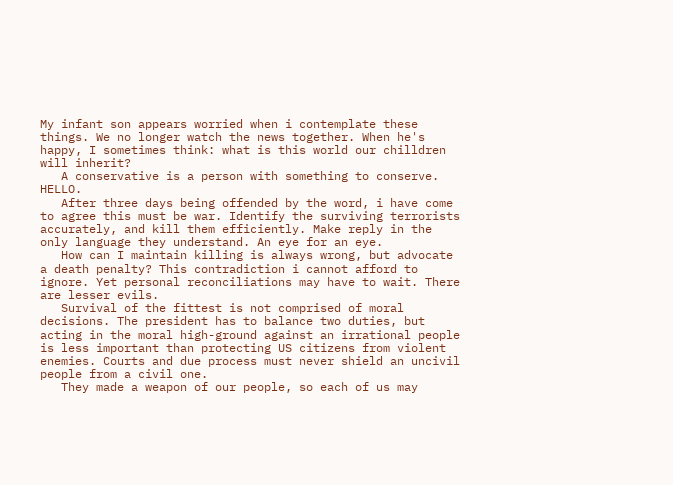My infant son appears worried when i contemplate these things. We no longer watch the news together. When he's happy, I sometimes think: what is this world our chilldren will inherit?
   A conservative is a person with something to conserve. HELLO.
   After three days being offended by the word, i have come to agree this must be war. Identify the surviving terrorists accurately, and kill them efficiently. Make reply in the only language they understand. An eye for an eye.
   How can I maintain killing is always wrong, but advocate a death penalty? This contradiction i cannot afford to ignore. Yet personal reconciliations may have to wait. There are lesser evils.
   Survival of the fittest is not comprised of moral decisions. The president has to balance two duties, but acting in the moral high-ground against an irrational people is less important than protecting US citizens from violent enemies. Courts and due process must never shield an uncivil people from a civil one.
   They made a weapon of our people, so each of us may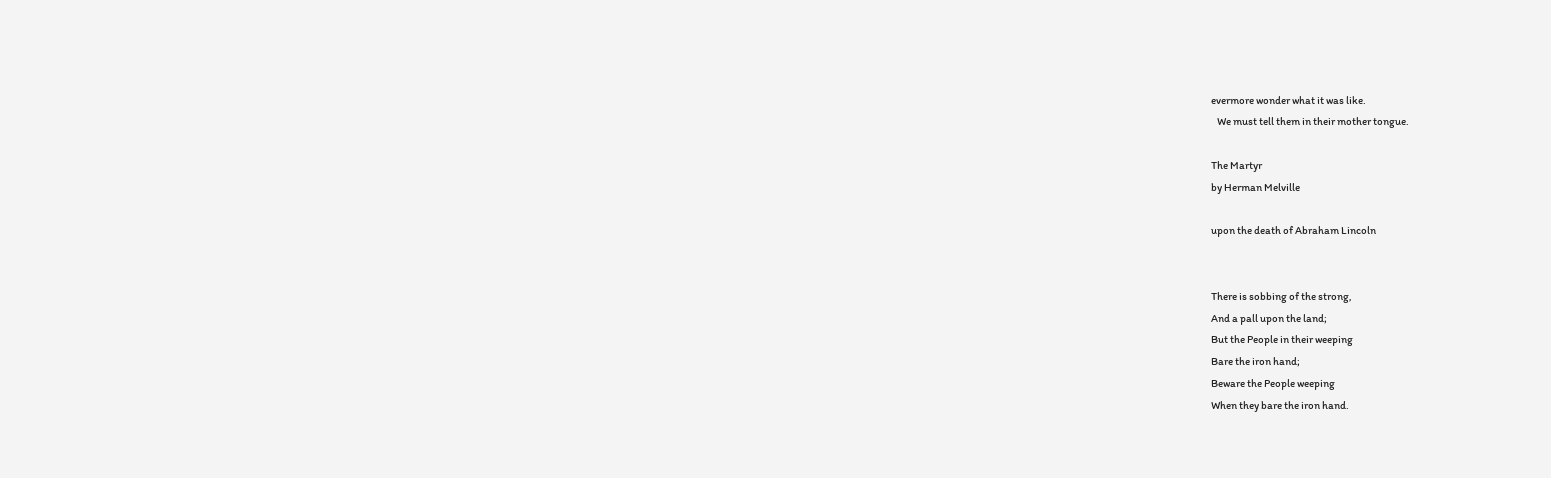evermore wonder what it was like.
   We must tell them in their mother tongue.

The Martyr
by Herman Melville

upon the death of Abraham Lincoln


There is sobbing of the strong,
And a pall upon the land;
But the People in their weeping
Bare the iron hand;
Beware the People weeping
When they bare the iron hand.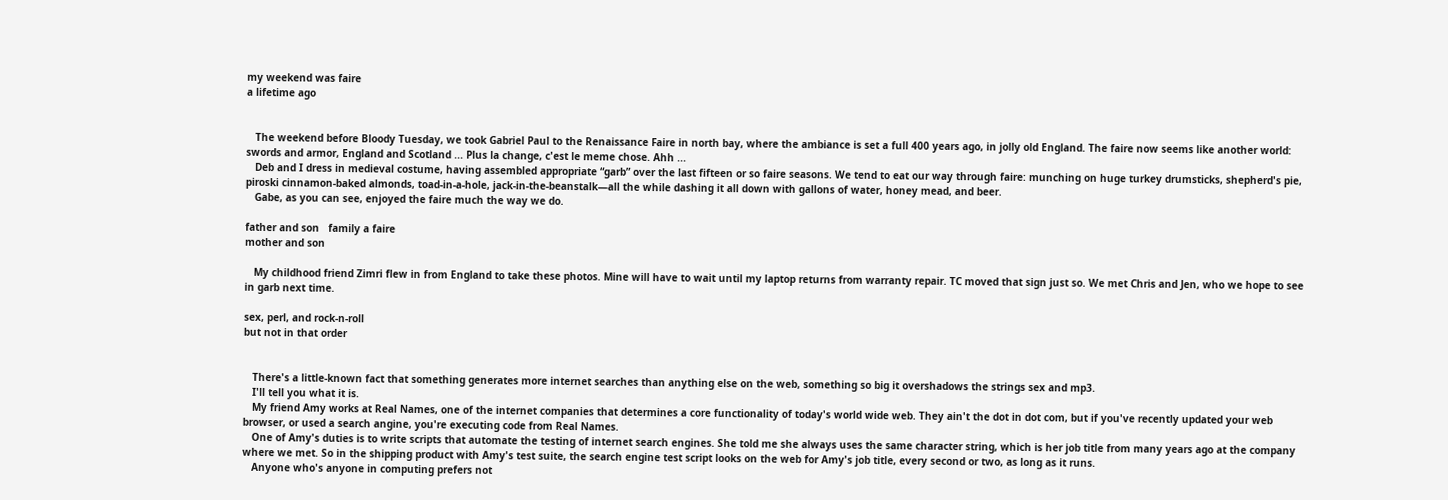my weekend was faire
a lifetime ago


   The weekend before Bloody Tuesday, we took Gabriel Paul to the Renaissance Faire in north bay, where the ambiance is set a full 400 years ago, in jolly old England. The faire now seems like another world: swords and armor, England and Scotland ... Plus la change, c'est le meme chose. Ahh ...
   Deb and I dress in medieval costume, having assembled appropriate “garb” over the last fifteen or so faire seasons. We tend to eat our way through faire: munching on huge turkey drumsticks, shepherd's pie, piroski cinnamon-baked almonds, toad-in-a-hole, jack-in-the-beanstalk—all the while dashing it all down with gallons of water, honey mead, and beer.
   Gabe, as you can see, enjoyed the faire much the way we do.

father and son   family a faire
mother and son

   My childhood friend Zimri flew in from England to take these photos. Mine will have to wait until my laptop returns from warranty repair. TC moved that sign just so. We met Chris and Jen, who we hope to see in garb next time.

sex, perl, and rock-n-roll
but not in that order


   There's a little-known fact that something generates more internet searches than anything else on the web, something so big it overshadows the strings sex and mp3.
   I'll tell you what it is.
   My friend Amy works at Real Names, one of the internet companies that determines a core functionality of today's world wide web. They ain't the dot in dot com, but if you've recently updated your web browser, or used a search angine, you're executing code from Real Names.
   One of Amy's duties is to write scripts that automate the testing of internet search engines. She told me she always uses the same character string, which is her job title from many years ago at the company where we met. So in the shipping product with Amy's test suite, the search engine test script looks on the web for Amy's job title, every second or two, as long as it runs.
   Anyone who's anyone in computing prefers not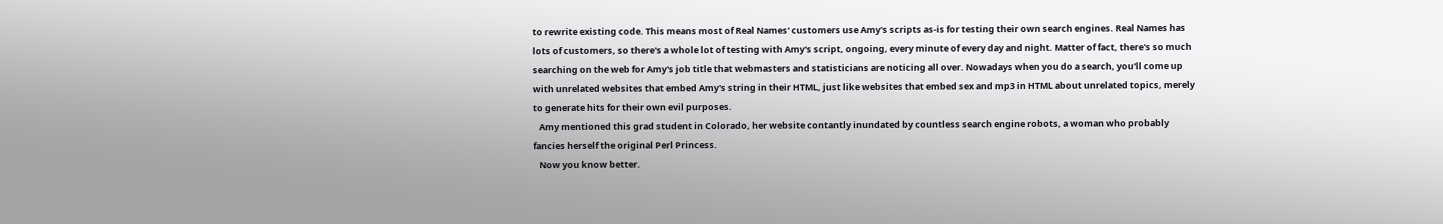to rewrite existing code. This means most of Real Names' customers use Amy's scripts as-is for testing their own search engines. Real Names has lots of customers, so there's a whole lot of testing with Amy's script, ongoing, every minute of every day and night. Matter of fact, there's so much searching on the web for Amy's job title that webmasters and statisticians are noticing all over. Nowadays when you do a search, you'll come up with unrelated websites that embed Amy's string in their HTML, just like websites that embed sex and mp3 in HTML about unrelated topics, merely to generate hits for their own evil purposes.
   Amy mentioned this grad student in Colorado, her website contantly inundated by countless search engine robots, a woman who probably fancies herself the original Perl Princess.
   Now you know better.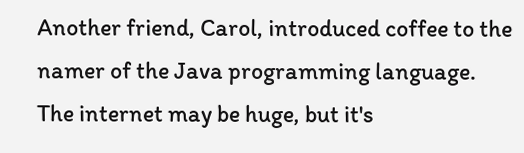Another friend, Carol, introduced coffee to the namer of the Java programming language. The internet may be huge, but it's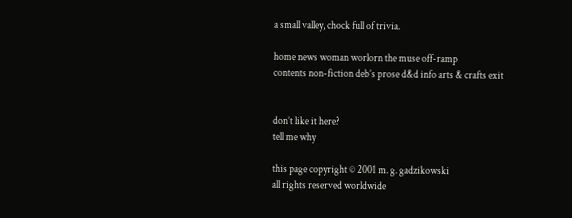a small valley, chock full of trivia.

home news woman worlorn the muse off-ramp
contents non-fiction deb’s prose d&d info arts & crafts exit


don’t like it here?
tell me why

this page copyright © 2001 m. g. gadzikowski
all rights reserved worldwide